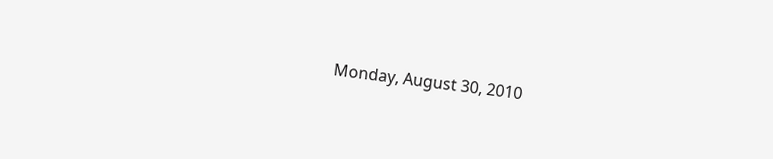Monday, August 30, 2010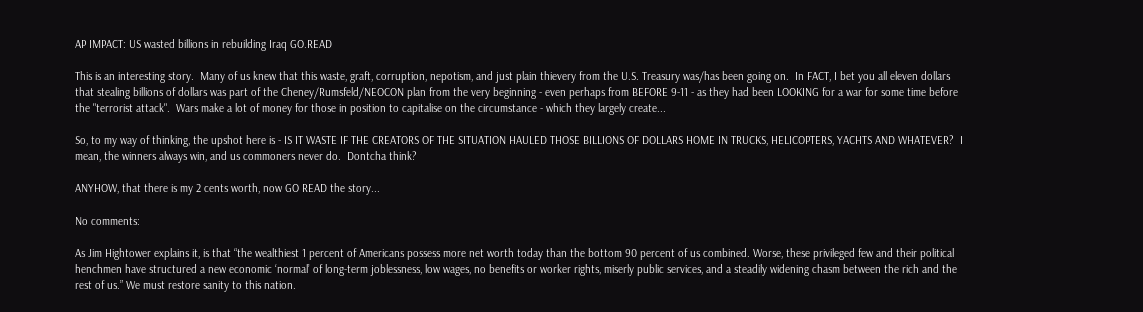AP IMPACT: US wasted billions in rebuilding Iraq GO.READ

This is an interesting story.  Many of us knew that this waste, graft, corruption, nepotism, and just plain thievery from the U.S. Treasury was/has been going on.  In FACT, I bet you all eleven dollars that stealing billions of dollars was part of the Cheney/Rumsfeld/NEOCON plan from the very beginning - even perhaps from BEFORE 9-11 - as they had been LOOKING for a war for some time before the "terrorist attack".  Wars make a lot of money for those in position to capitalise on the circumstance - which they largely create...

So, to my way of thinking, the upshot here is - IS IT WASTE IF THE CREATORS OF THE SITUATION HAULED THOSE BILLIONS OF DOLLARS HOME IN TRUCKS, HELICOPTERS, YACHTS AND WHATEVER?  I mean, the winners always win, and us commoners never do.  Dontcha think?

ANYHOW, that there is my 2 cents worth, now GO READ the story...

No comments:

As Jim Hightower explains it, is that “the wealthiest 1 percent of Americans possess more net worth today than the bottom 90 percent of us combined. Worse, these privileged few and their political henchmen have structured a new economic ‘normal’ of long-term joblessness, low wages, no benefits or worker rights, miserly public services, and a steadily widening chasm between the rich and the rest of us.” We must restore sanity to this nation.